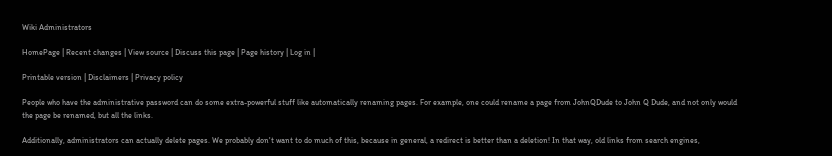Wiki Administrators

HomePage | Recent changes | View source | Discuss this page | Page history | Log in |

Printable version | Disclaimers | Privacy policy

People who have the administrative password can do some extra-powerful stuff like automatically renaming pages. For example, one could rename a page from JohnQDude to John Q Dude, and not only would the page be renamed, but all the links.

Additionally, administrators can actually delete pages. We probably don't want to do much of this, because in general, a redirect is better than a deletion! In that way, old links from search engines,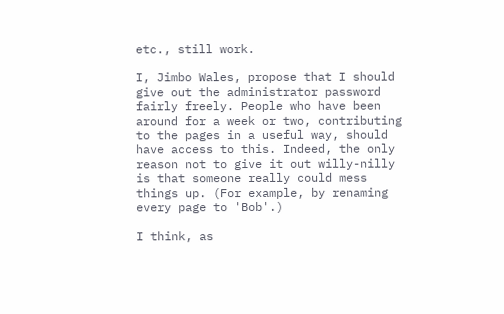etc., still work.

I, Jimbo Wales, propose that I should give out the administrator password fairly freely. People who have been around for a week or two, contributing to the pages in a useful way, should have access to this. Indeed, the only reason not to give it out willy-nilly is that someone really could mess things up. (For example, by renaming every page to 'Bob'.)

I think, as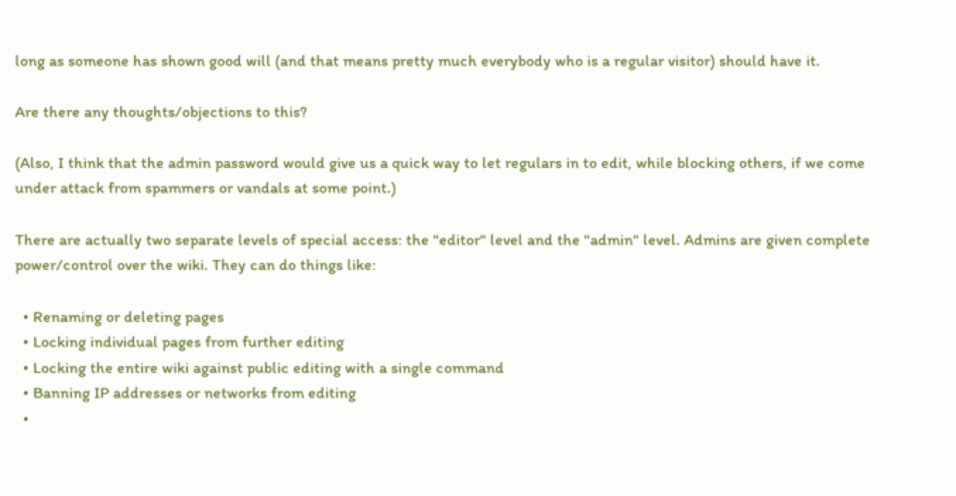long as someone has shown good will (and that means pretty much everybody who is a regular visitor) should have it.

Are there any thoughts/objections to this?

(Also, I think that the admin password would give us a quick way to let regulars in to edit, while blocking others, if we come under attack from spammers or vandals at some point.)

There are actually two separate levels of special access: the "editor" level and the "admin" level. Admins are given complete power/control over the wiki. They can do things like:

  • Renaming or deleting pages
  • Locking individual pages from further editing
  • Locking the entire wiki against public editing with a single command
  • Banning IP addresses or networks from editing
  •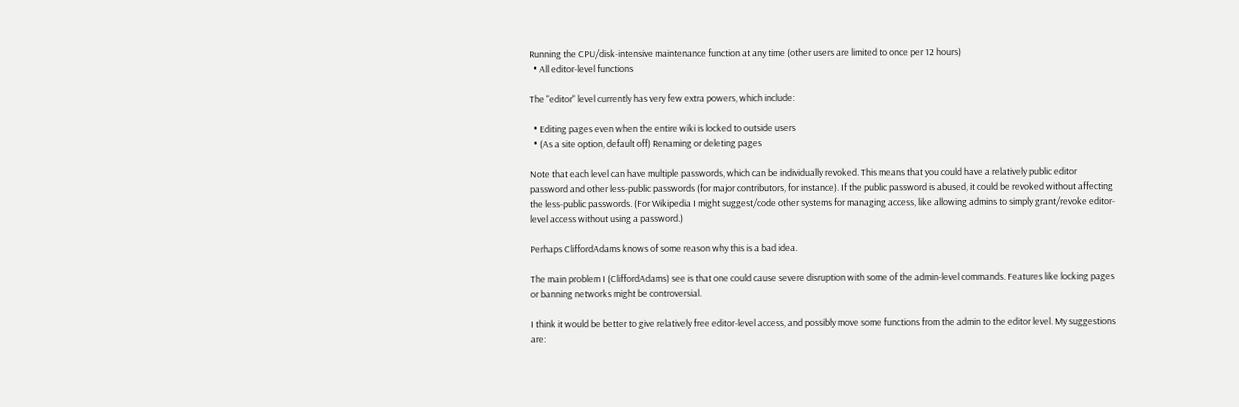Running the CPU/disk-intensive maintenance function at any time (other users are limited to once per 12 hours)
  • All editor-level functions

The "editor" level currently has very few extra powers, which include:

  • Editing pages even when the entire wiki is locked to outside users
  • (As a site option, default off) Renaming or deleting pages

Note that each level can have multiple passwords, which can be individually revoked. This means that you could have a relatively public editor password and other less-public passwords (for major contributors, for instance). If the public password is abused, it could be revoked without affecting the less-public passwords. (For Wikipedia I might suggest/code other systems for managing access, like allowing admins to simply grant/revoke editor-level access without using a password.)

Perhaps CliffordAdams knows of some reason why this is a bad idea.

The main problem I (CliffordAdams) see is that one could cause severe disruption with some of the admin-level commands. Features like locking pages or banning networks might be controversial.

I think it would be better to give relatively free editor-level access, and possibly move some functions from the admin to the editor level. My suggestions are: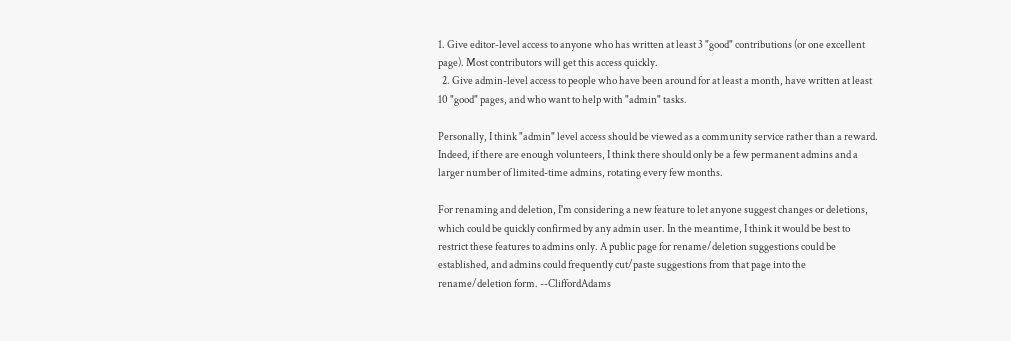1. Give editor-level access to anyone who has written at least 3 "good" contributions (or one excellent page). Most contributors will get this access quickly.
  2. Give admin-level access to people who have been around for at least a month, have written at least 10 "good" pages, and who want to help with "admin" tasks.

Personally, I think "admin" level access should be viewed as a community service rather than a reward. Indeed, if there are enough volunteers, I think there should only be a few permanent admins and a larger number of limited-time admins, rotating every few months.

For renaming and deletion, I'm considering a new feature to let anyone suggest changes or deletions, which could be quickly confirmed by any admin user. In the meantime, I think it would be best to restrict these features to admins only. A public page for rename/deletion suggestions could be established, and admins could frequently cut/paste suggestions from that page into the rename/deletion form. --CliffordAdams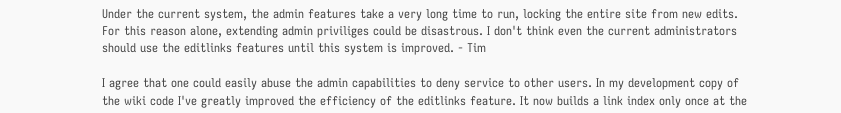Under the current system, the admin features take a very long time to run, locking the entire site from new edits. For this reason alone, extending admin priviliges could be disastrous. I don't think even the current administrators should use the editlinks features until this system is improved. - Tim

I agree that one could easily abuse the admin capabilities to deny service to other users. In my development copy of the wiki code I've greatly improved the efficiency of the editlinks feature. It now builds a link index only once at the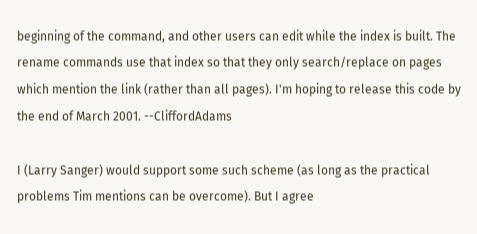beginning of the command, and other users can edit while the index is built. The rename commands use that index so that they only search/replace on pages which mention the link (rather than all pages). I'm hoping to release this code by the end of March 2001. --CliffordAdams

I (Larry Sanger) would support some such scheme (as long as the practical problems Tim mentions can be overcome). But I agree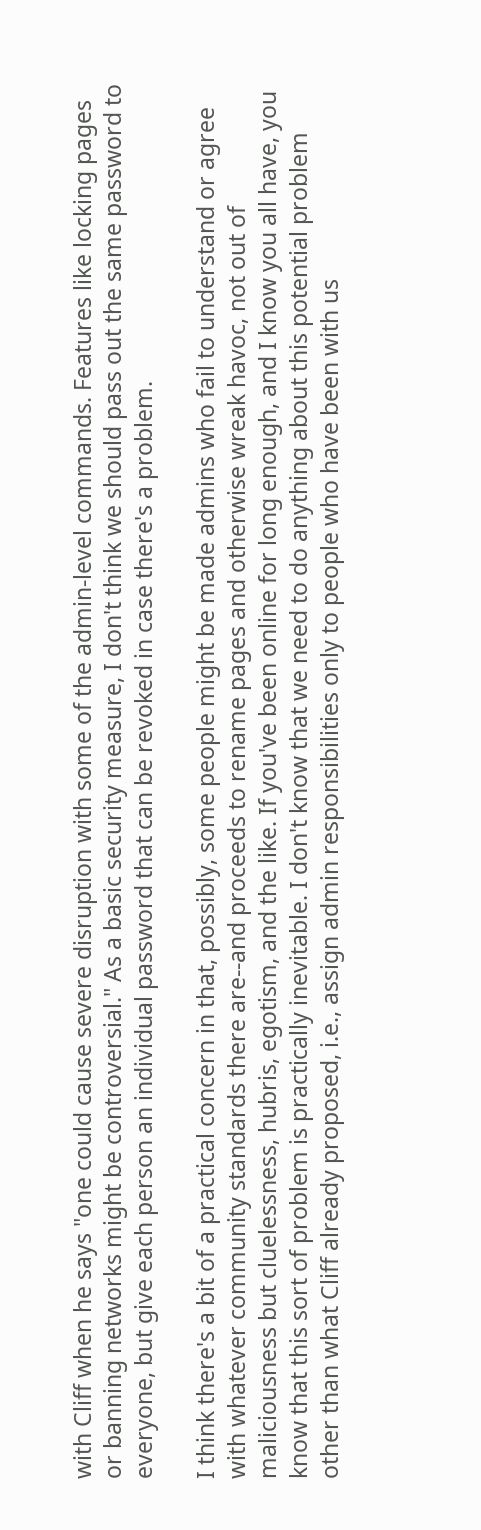with Cliff when he says "one could cause severe disruption with some of the admin-level commands. Features like locking pages or banning networks might be controversial." As a basic security measure, I don't think we should pass out the same password to everyone, but give each person an individual password that can be revoked in case there's a problem.

I think there's a bit of a practical concern in that, possibly, some people might be made admins who fail to understand or agree with whatever community standards there are--and proceeds to rename pages and otherwise wreak havoc, not out of maliciousness but cluelessness, hubris, egotism, and the like. If you've been online for long enough, and I know you all have, you know that this sort of problem is practically inevitable. I don't know that we need to do anything about this potential problem other than what Cliff already proposed, i.e., assign admin responsibilities only to people who have been with us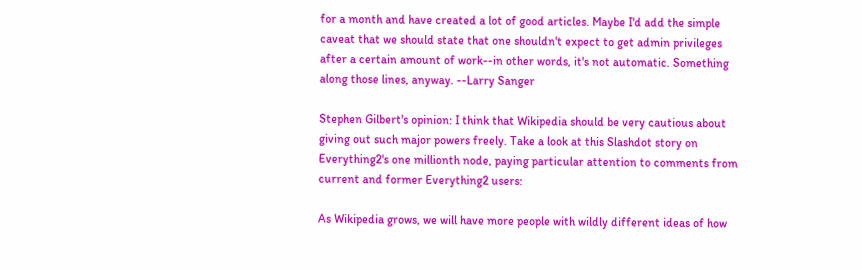for a month and have created a lot of good articles. Maybe I'd add the simple caveat that we should state that one shouldn't expect to get admin privileges after a certain amount of work--in other words, it's not automatic. Something along those lines, anyway. --Larry Sanger

Stephen Gilbert's opinion: I think that Wikipedia should be very cautious about giving out such major powers freely. Take a look at this Slashdot story on Everything2's one millionth node, paying particular attention to comments from current and former Everything2 users:

As Wikipedia grows, we will have more people with wildly different ideas of how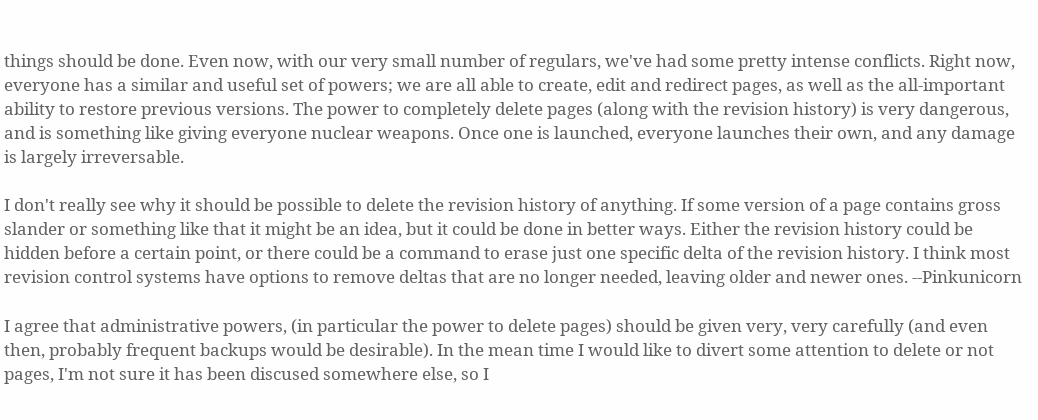things should be done. Even now, with our very small number of regulars, we've had some pretty intense conflicts. Right now, everyone has a similar and useful set of powers; we are all able to create, edit and redirect pages, as well as the all-important ability to restore previous versions. The power to completely delete pages (along with the revision history) is very dangerous, and is something like giving everyone nuclear weapons. Once one is launched, everyone launches their own, and any damage is largely irreversable.

I don't really see why it should be possible to delete the revision history of anything. If some version of a page contains gross slander or something like that it might be an idea, but it could be done in better ways. Either the revision history could be hidden before a certain point, or there could be a command to erase just one specific delta of the revision history. I think most revision control systems have options to remove deltas that are no longer needed, leaving older and newer ones. --Pinkunicorn

I agree that administrative powers, (in particular the power to delete pages) should be given very, very carefully (and even then, probably frequent backups would be desirable). In the mean time I would like to divert some attention to delete or not pages, I'm not sure it has been discused somewhere else, so I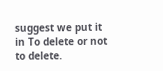suggest we put it in To delete or not to delete.